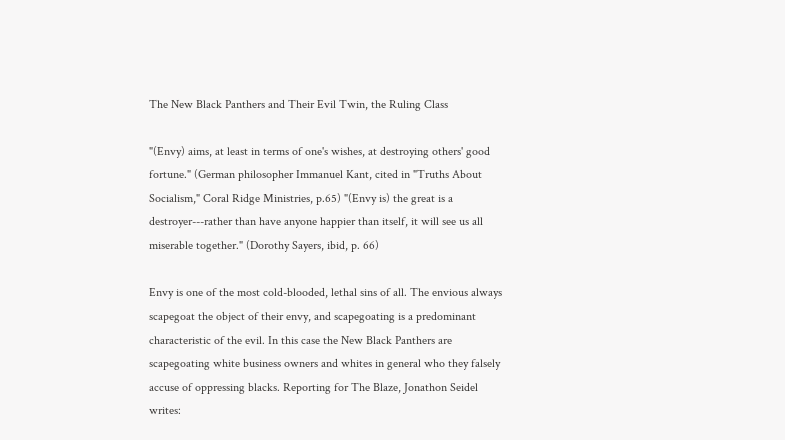The New Black Panthers and Their Evil Twin, the Ruling Class

"(Envy) aims, at least in terms of one's wishes, at destroying others' good fortune." (German philosopher Immanuel Kant, cited in "Truths About Socialism," Coral Ridge Ministries, p.65) "(Envy is) the great is a destroyer---rather than have anyone happier than itself, it will see us all miserable together." (Dorothy Sayers, ibid, p. 66)

Envy is one of the most cold-blooded, lethal sins of all. The envious always scapegoat the object of their envy, and scapegoating is a predominant characteristic of the evil. In this case the New Black Panthers are scapegoating white business owners and whites in general who they falsely accuse of oppressing blacks. Reporting for The Blaze, Jonathon Seidel writes: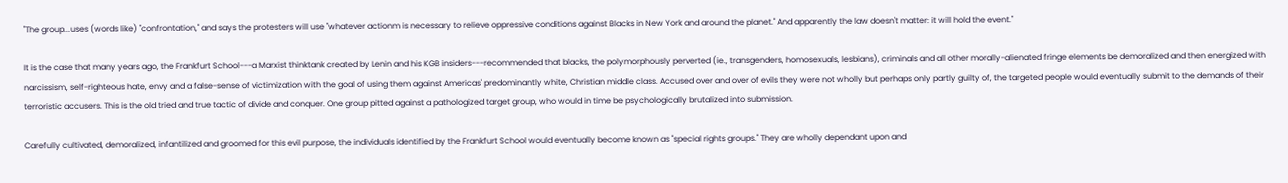"The group...uses (words like) "confrontation," and says the protesters will use "whatever actionm is necessary to relieve oppressive conditions against Blacks in New York and around the planet." And apparently the law doesn't matter: it will hold the event."

It is the case that many years ago, the Frankfurt School---a Marxist thinktank created by Lenin and his KGB insiders---recommended that blacks, the polymorphously perverted (ie., transgenders, homosexuals, lesbians), criminals and all other morally-alienated fringe elements be demoralized and then energized with narcissism, self-righteous hate, envy and a false-sense of victimization with the goal of using them against Americas' predominantly white, Christian middle class. Accused over and over of evils they were not wholly but perhaps only partly guilty of, the targeted people would eventually submit to the demands of their terroristic accusers. This is the old tried and true tactic of divide and conquer. One group pitted against a pathologized target group, who would in time be psychologically brutalized into submission.

Carefully cultivated, demoralized, infantilized and groomed for this evil purpose, the individuals identified by the Frankfurt School would eventually become known as "special rights groups." They are wholly dependant upon and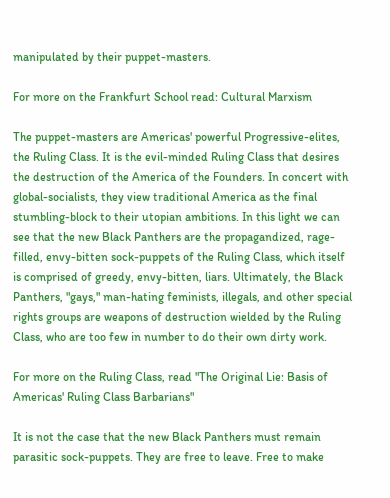manipulated by their puppet-masters.

For more on the Frankfurt School read: Cultural Marxism

The puppet-masters are Americas' powerful Progressive-elites, the Ruling Class. It is the evil-minded Ruling Class that desires the destruction of the America of the Founders. In concert with global-socialists, they view traditional America as the final stumbling-block to their utopian ambitions. In this light we can see that the new Black Panthers are the propagandized, rage-filled, envy-bitten sock-puppets of the Ruling Class, which itself is comprised of greedy, envy-bitten, liars. Ultimately, the Black Panthers, "gays," man-hating feminists, illegals, and other special rights groups are weapons of destruction wielded by the Ruling Class, who are too few in number to do their own dirty work.

For more on the Ruling Class, read "The Original Lie: Basis of Americas' Ruling Class Barbarians"

It is not the case that the new Black Panthers must remain parasitic sock-puppets. They are free to leave. Free to make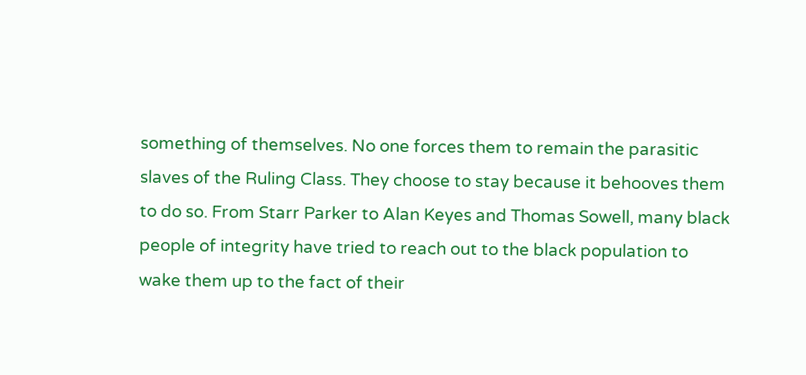something of themselves. No one forces them to remain the parasitic slaves of the Ruling Class. They choose to stay because it behooves them to do so. From Starr Parker to Alan Keyes and Thomas Sowell, many black people of integrity have tried to reach out to the black population to wake them up to the fact of their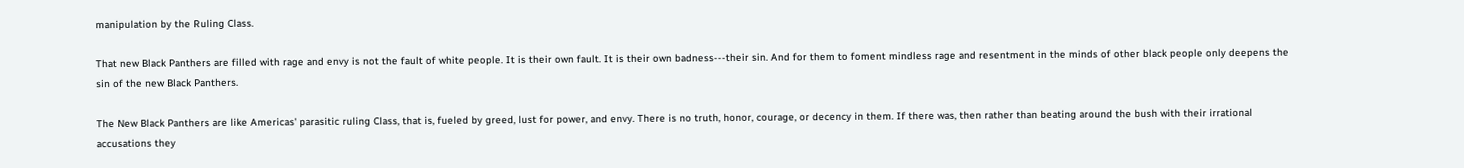manipulation by the Ruling Class.

That new Black Panthers are filled with rage and envy is not the fault of white people. It is their own fault. It is their own badness---their sin. And for them to foment mindless rage and resentment in the minds of other black people only deepens the sin of the new Black Panthers.

The New Black Panthers are like Americas' parasitic ruling Class, that is, fueled by greed, lust for power, and envy. There is no truth, honor, courage, or decency in them. If there was, then rather than beating around the bush with their irrational accusations they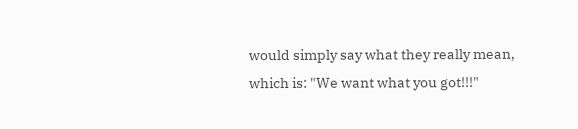would simply say what they really mean, which is: "We want what you got!!!"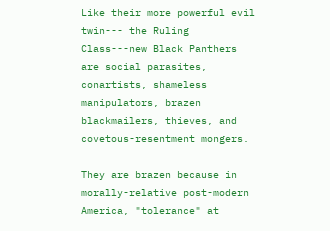Like their more powerful evil twin--- the Ruling Class---new Black Panthers are social parasites, conartists, shameless manipulators, brazen blackmailers, thieves, and covetous-resentment mongers.

They are brazen because in morally-relative post-modern America, "tolerance" at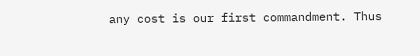any cost is our first commandment. Thus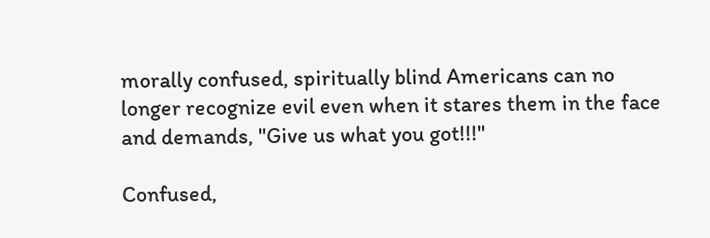morally confused, spiritually blind Americans can no longer recognize evil even when it stares them in the face and demands, "Give us what you got!!!"

Confused,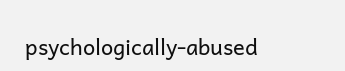psychologically-abused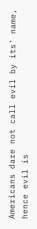Americans dare not call evil by its' name, hence evil is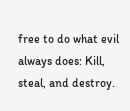free to do what evil always does: Kill, steal, and destroy.